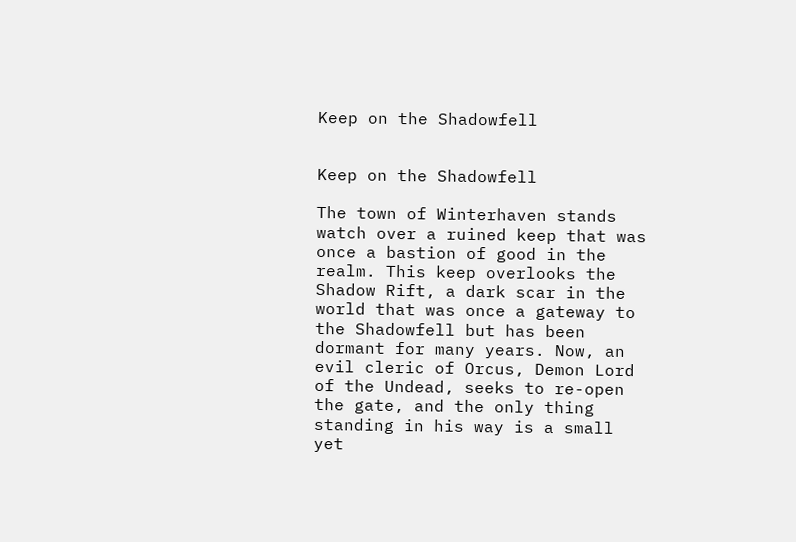Keep on the Shadowfell


Keep on the Shadowfell

The town of Winterhaven stands watch over a ruined keep that was once a bastion of good in the realm. This keep overlooks the Shadow Rift, a dark scar in the world that was once a gateway to the Shadowfell but has been dormant for many years. Now, an evil cleric of Orcus, Demon Lord of the Undead, seeks to re-open the gate, and the only thing standing in his way is a small yet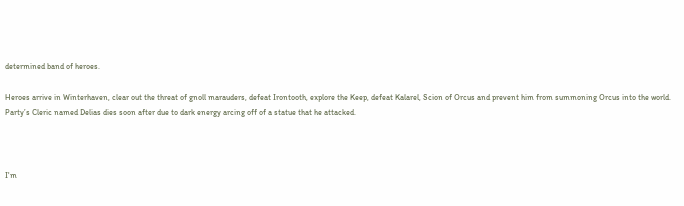determined band of heroes.

Heroes arrive in Winterhaven, clear out the threat of gnoll marauders, defeat Irontooth, explore the Keep, defeat Kalarel, Scion of Orcus and prevent him from summoning Orcus into the world. Party’s Cleric named Delias dies soon after due to dark energy arcing off of a statue that he attacked.



I'm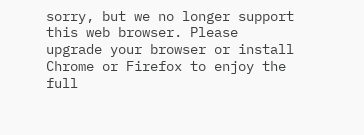sorry, but we no longer support this web browser. Please upgrade your browser or install Chrome or Firefox to enjoy the full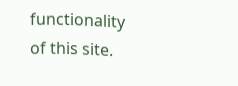functionality of this site.